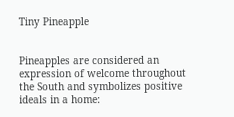Tiny Pineapple


Pineapples are considered an expression of welcome throughout the South and symbolizes positive ideals in a home: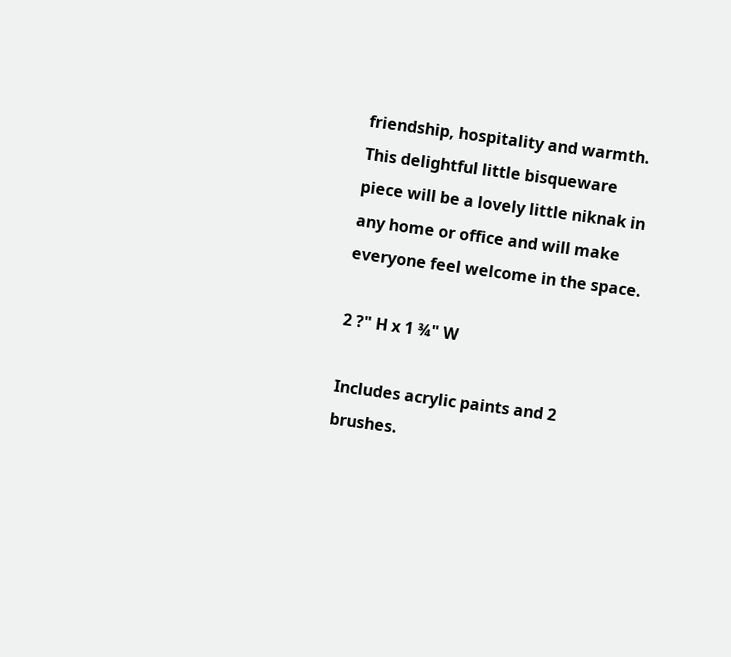friendship, hospitality and warmth. This delightful little bisqueware piece will be a lovely little niknak in any home or office and will make everyone feel welcome in the space.

2 ?" H x 1 ¾" W

Includes acrylic paints and 2 brushes.